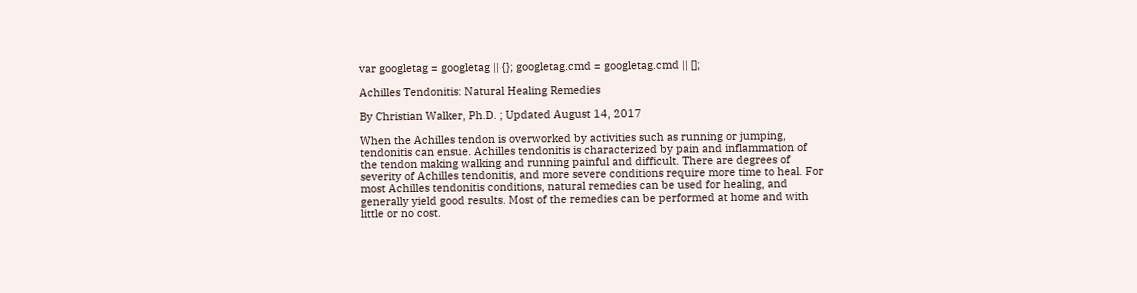var googletag = googletag || {}; googletag.cmd = googletag.cmd || [];

Achilles Tendonitis: Natural Healing Remedies

By Christian Walker, Ph.D. ; Updated August 14, 2017

When the Achilles tendon is overworked by activities such as running or jumping, tendonitis can ensue. Achilles tendonitis is characterized by pain and inflammation of the tendon making walking and running painful and difficult. There are degrees of severity of Achilles tendonitis, and more severe conditions require more time to heal. For most Achilles tendonitis conditions, natural remedies can be used for healing, and generally yield good results. Most of the remedies can be performed at home and with little or no cost.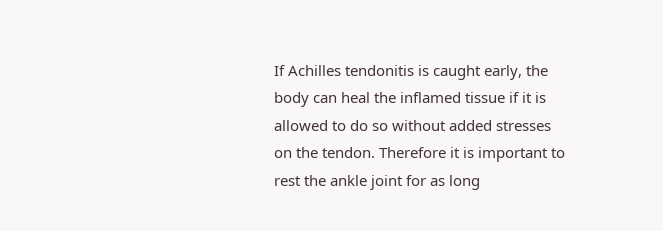If Achilles tendonitis is caught early, the body can heal the inflamed tissue if it is allowed to do so without added stresses on the tendon. Therefore it is important to rest the ankle joint for as long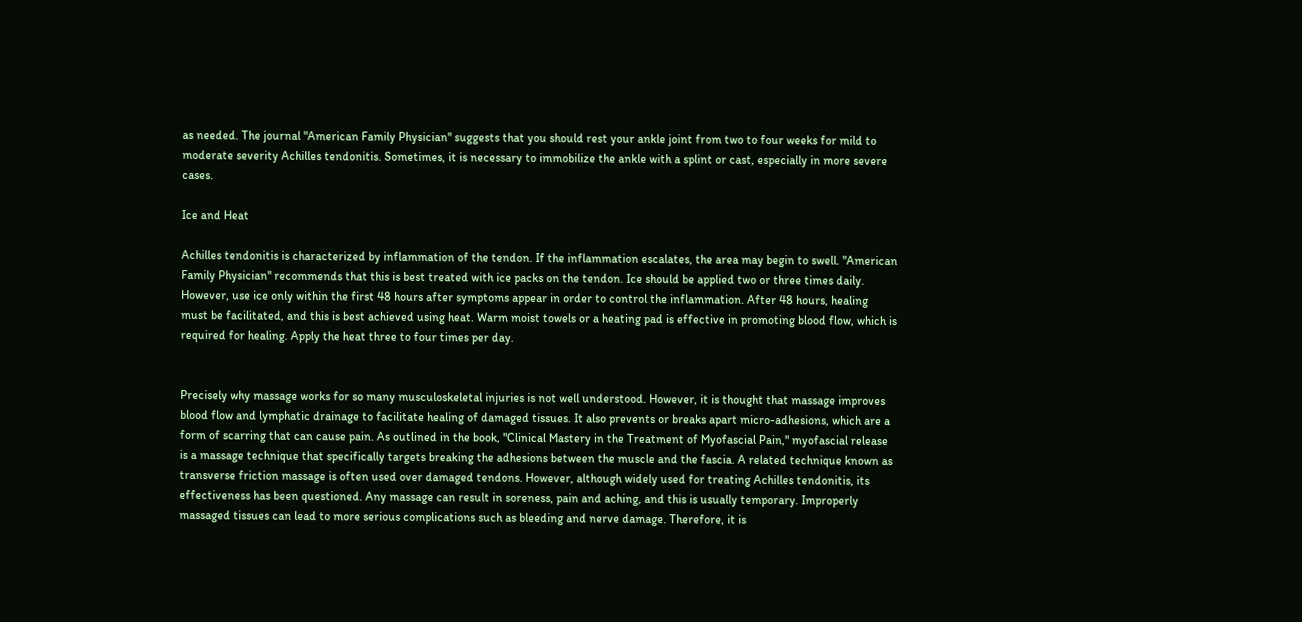as needed. The journal "American Family Physician" suggests that you should rest your ankle joint from two to four weeks for mild to moderate severity Achilles tendonitis. Sometimes, it is necessary to immobilize the ankle with a splint or cast, especially in more severe cases.

Ice and Heat

Achilles tendonitis is characterized by inflammation of the tendon. If the inflammation escalates, the area may begin to swell. "American Family Physician" recommends that this is best treated with ice packs on the tendon. Ice should be applied two or three times daily. However, use ice only within the first 48 hours after symptoms appear in order to control the inflammation. After 48 hours, healing must be facilitated, and this is best achieved using heat. Warm moist towels or a heating pad is effective in promoting blood flow, which is required for healing. Apply the heat three to four times per day.


Precisely why massage works for so many musculoskeletal injuries is not well understood. However, it is thought that massage improves blood flow and lymphatic drainage to facilitate healing of damaged tissues. It also prevents or breaks apart micro-adhesions, which are a form of scarring that can cause pain. As outlined in the book, "Clinical Mastery in the Treatment of Myofascial Pain," myofascial release is a massage technique that specifically targets breaking the adhesions between the muscle and the fascia. A related technique known as transverse friction massage is often used over damaged tendons. However, although widely used for treating Achilles tendonitis, its effectiveness has been questioned. Any massage can result in soreness, pain and aching, and this is usually temporary. Improperly massaged tissues can lead to more serious complications such as bleeding and nerve damage. Therefore, it is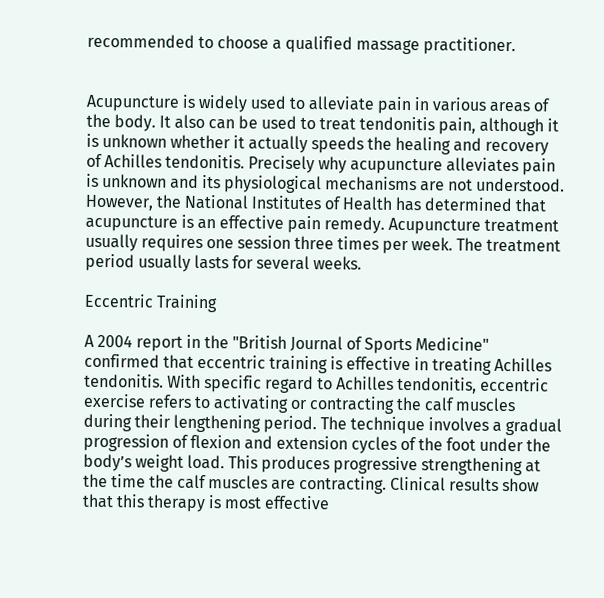recommended to choose a qualified massage practitioner.


Acupuncture is widely used to alleviate pain in various areas of the body. It also can be used to treat tendonitis pain, although it is unknown whether it actually speeds the healing and recovery of Achilles tendonitis. Precisely why acupuncture alleviates pain is unknown and its physiological mechanisms are not understood. However, the National Institutes of Health has determined that acupuncture is an effective pain remedy. Acupuncture treatment usually requires one session three times per week. The treatment period usually lasts for several weeks.

Eccentric Training

A 2004 report in the "British Journal of Sports Medicine" confirmed that eccentric training is effective in treating Achilles tendonitis. With specific regard to Achilles tendonitis, eccentric exercise refers to activating or contracting the calf muscles during their lengthening period. The technique involves a gradual progression of flexion and extension cycles of the foot under the body’s weight load. This produces progressive strengthening at the time the calf muscles are contracting. Clinical results show that this therapy is most effective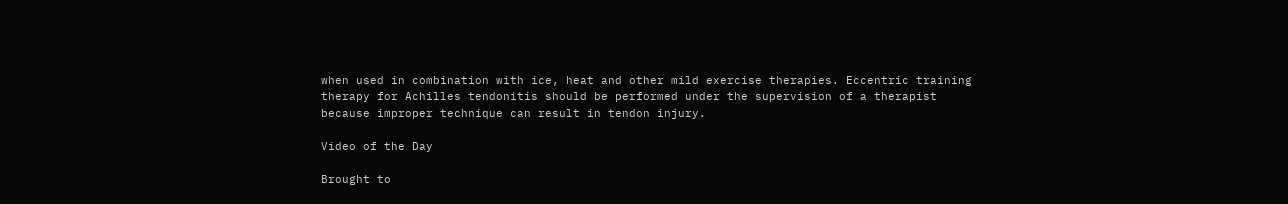when used in combination with ice, heat and other mild exercise therapies. Eccentric training therapy for Achilles tendonitis should be performed under the supervision of a therapist because improper technique can result in tendon injury.

Video of the Day

Brought to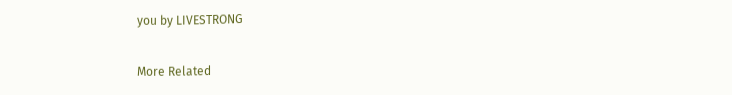you by LIVESTRONG

More Related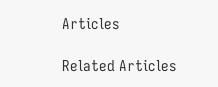Articles

Related Articles